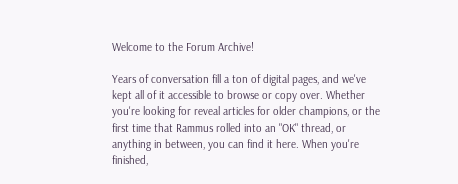Welcome to the Forum Archive!

Years of conversation fill a ton of digital pages, and we've kept all of it accessible to browse or copy over. Whether you're looking for reveal articles for older champions, or the first time that Rammus rolled into an "OK" thread, or anything in between, you can find it here. When you're finished,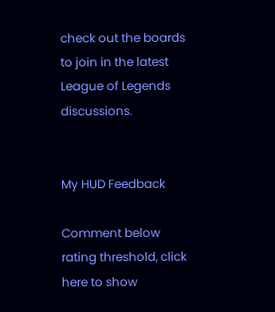check out the boards to join in the latest League of Legends discussions.


My HUD Feedback

Comment below rating threshold, click here to show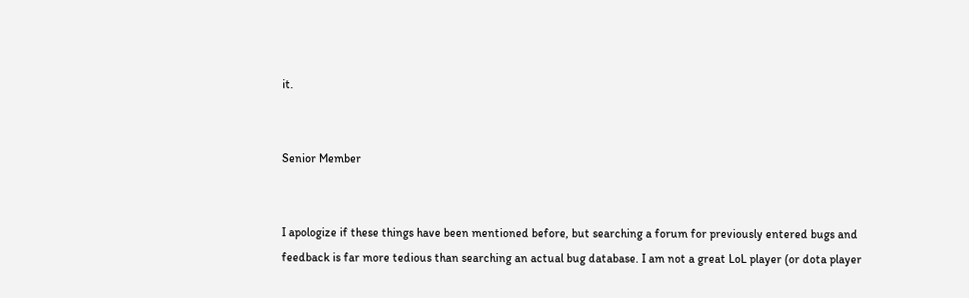it.


Senior Member


I apologize if these things have been mentioned before, but searching a forum for previously entered bugs and feedback is far more tedious than searching an actual bug database. I am not a great LoL player (or dota player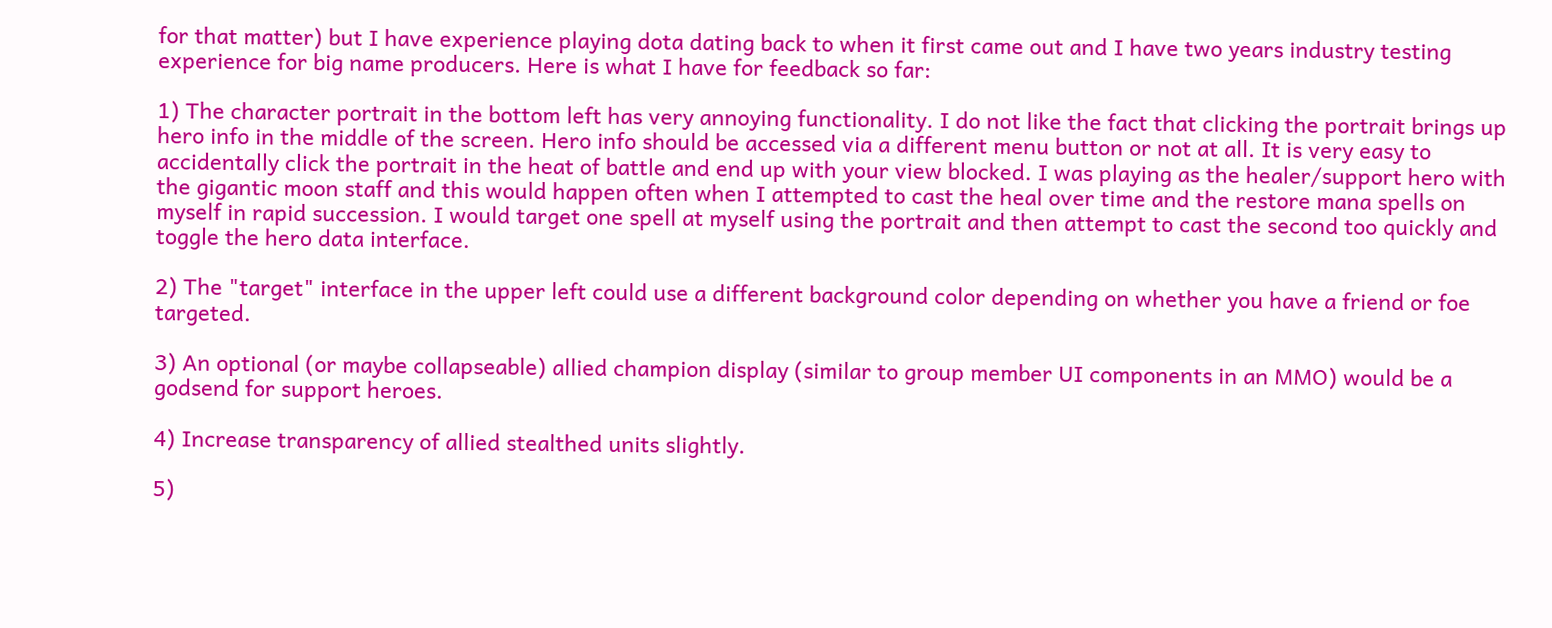for that matter) but I have experience playing dota dating back to when it first came out and I have two years industry testing experience for big name producers. Here is what I have for feedback so far:

1) The character portrait in the bottom left has very annoying functionality. I do not like the fact that clicking the portrait brings up hero info in the middle of the screen. Hero info should be accessed via a different menu button or not at all. It is very easy to accidentally click the portrait in the heat of battle and end up with your view blocked. I was playing as the healer/support hero with the gigantic moon staff and this would happen often when I attempted to cast the heal over time and the restore mana spells on myself in rapid succession. I would target one spell at myself using the portrait and then attempt to cast the second too quickly and toggle the hero data interface.

2) The "target" interface in the upper left could use a different background color depending on whether you have a friend or foe targeted.

3) An optional (or maybe collapseable) allied champion display (similar to group member UI components in an MMO) would be a godsend for support heroes.

4) Increase transparency of allied stealthed units slightly.

5)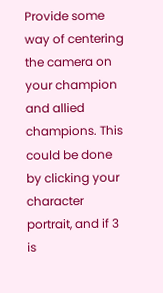Provide some way of centering the camera on your champion and allied champions. This could be done by clicking your character portrait, and if 3 is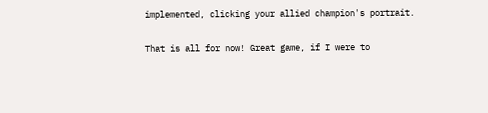implemented, clicking your allied champion's portrait.

That is all for now! Great game, if I were to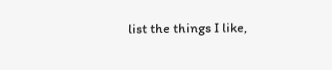list the things I like,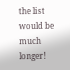the list would be much longer!